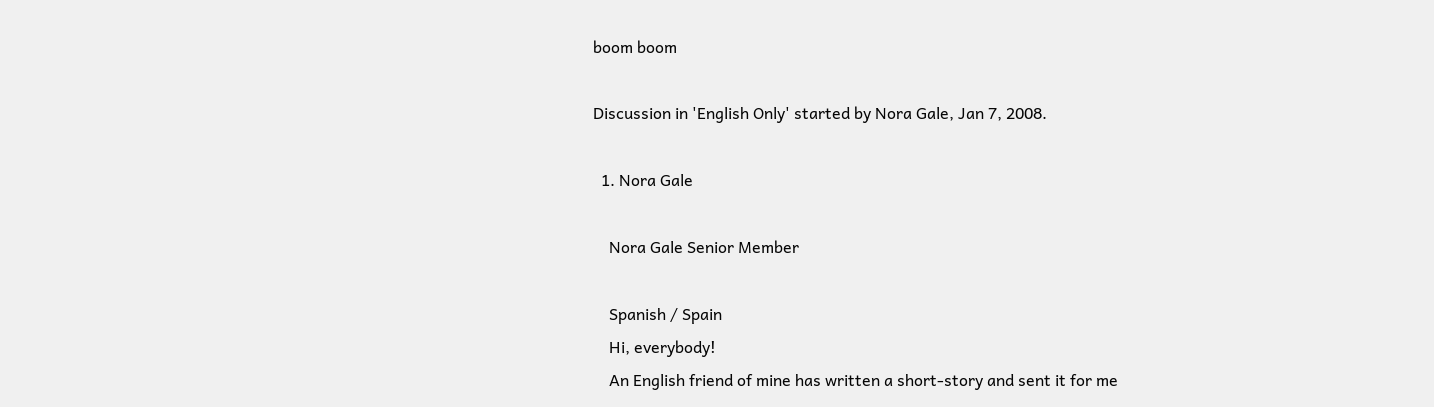boom boom

Discussion in 'English Only' started by Nora Gale, Jan 7, 2008.

  1. Nora Gale

    Nora Gale Senior Member

    Spanish / Spain
    Hi, everybody!
    An English friend of mine has written a short-story and sent it for me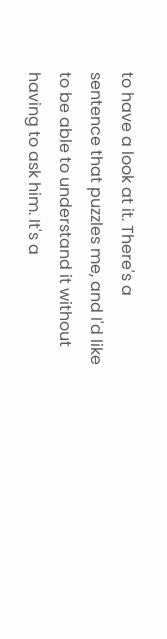to have a look at it. There's a sentence that puzzles me, and I'd like to be able to understand it without having to ask him. It's a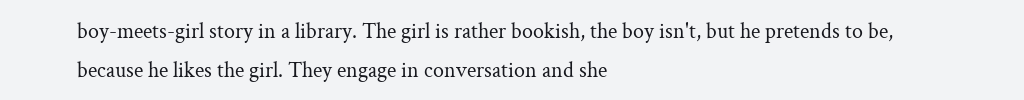boy-meets-girl story in a library. The girl is rather bookish, the boy isn't, but he pretends to be, because he likes the girl. They engage in conversation and she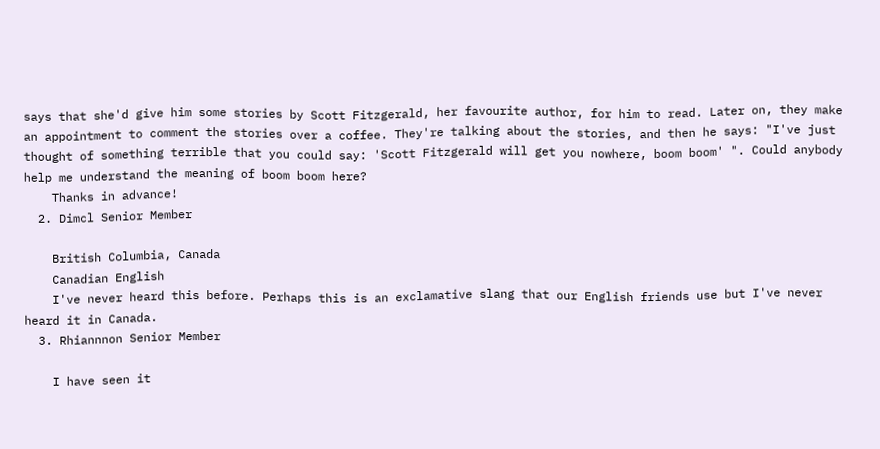says that she'd give him some stories by Scott Fitzgerald, her favourite author, for him to read. Later on, they make an appointment to comment the stories over a coffee. They're talking about the stories, and then he says: "I've just thought of something terrible that you could say: 'Scott Fitzgerald will get you nowhere, boom boom' ". Could anybody help me understand the meaning of boom boom here?
    Thanks in advance!
  2. Dimcl Senior Member

    British Columbia, Canada
    Canadian English
    I've never heard this before. Perhaps this is an exclamative slang that our English friends use but I've never heard it in Canada.
  3. Rhiannnon Senior Member

    I have seen it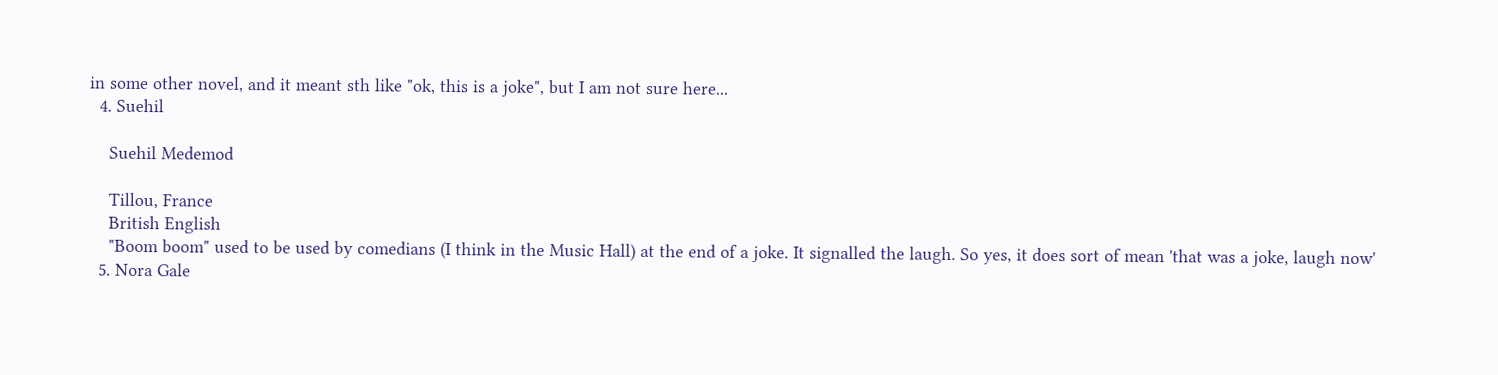in some other novel, and it meant sth like "ok, this is a joke", but I am not sure here...
  4. Suehil

    Suehil Medemod

    Tillou, France
    British English
    "Boom boom" used to be used by comedians (I think in the Music Hall) at the end of a joke. It signalled the laugh. So yes, it does sort of mean 'that was a joke, laugh now'
  5. Nora Gale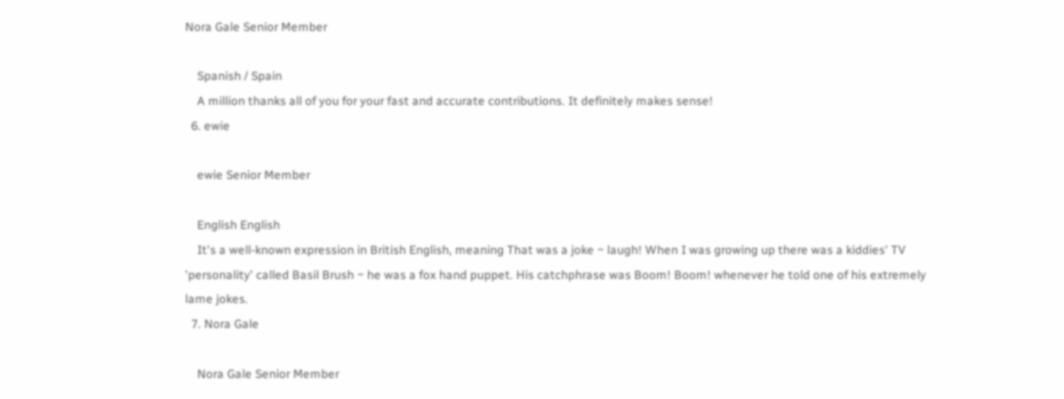Nora Gale Senior Member

    Spanish / Spain
    A million thanks all of you for your fast and accurate contributions. It definitely makes sense!
  6. ewie

    ewie Senior Member

    English English
    It's a well-known expression in British English, meaning That was a joke ~ laugh! When I was growing up there was a kiddies' TV 'personality' called Basil Brush ~ he was a fox hand puppet. His catchphrase was Boom! Boom! whenever he told one of his extremely lame jokes.
  7. Nora Gale

    Nora Gale Senior Member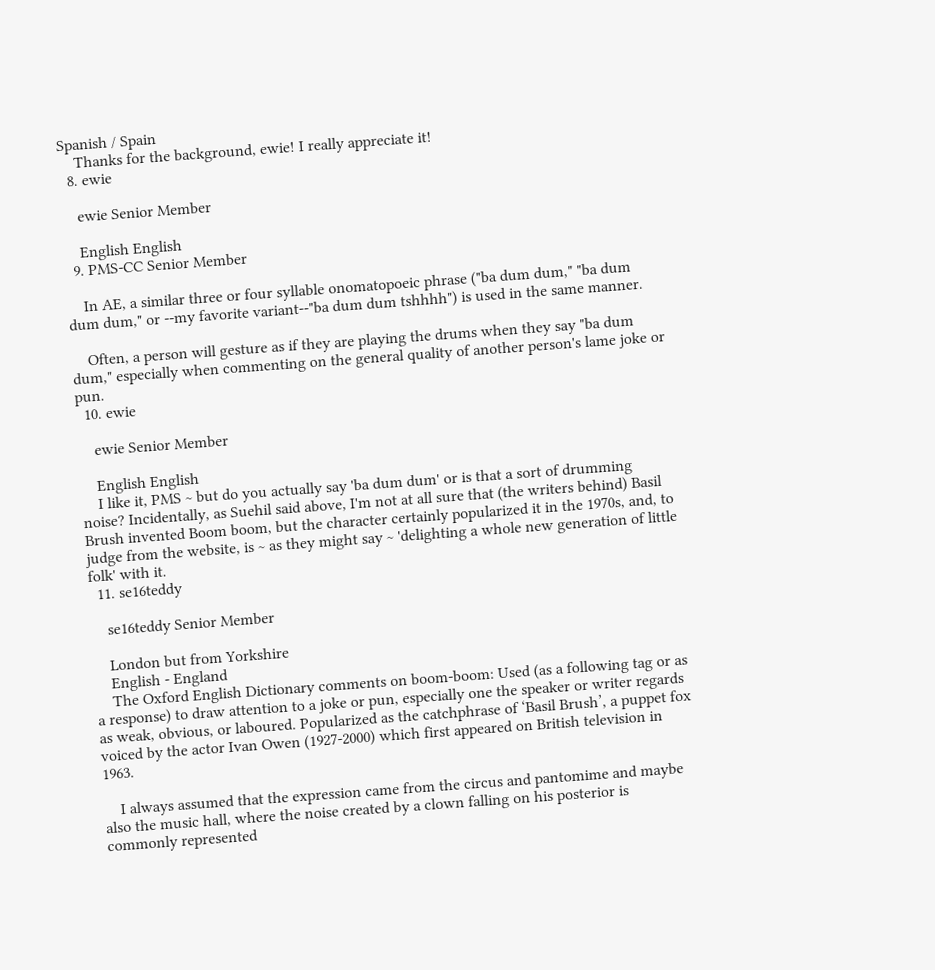Spanish / Spain
    Thanks for the background, ewie! I really appreciate it!
  8. ewie

    ewie Senior Member

    English English
  9. PMS-CC Senior Member

    In AE, a similar three or four syllable onomatopoeic phrase ("ba dum dum," "ba dum dum dum," or --my favorite variant--"ba dum dum tshhhh") is used in the same manner.

    Often, a person will gesture as if they are playing the drums when they say "ba dum dum," especially when commenting on the general quality of another person's lame joke or pun.
  10. ewie

    ewie Senior Member

    English English
    I like it, PMS ~ but do you actually say 'ba dum dum' or is that a sort of drumming noise? Incidentally, as Suehil said above, I'm not at all sure that (the writers behind) Basil Brush invented Boom boom, but the character certainly popularized it in the 1970s, and, to judge from the website, is ~ as they might say ~ 'delighting a whole new generation of little folk' with it.
  11. se16teddy

    se16teddy Senior Member

    London but from Yorkshire
    English - England
    The Oxford English Dictionary comments on boom-boom: Used (as a following tag or as a response) to draw attention to a joke or pun, especially one the speaker or writer regards as weak, obvious, or laboured. Popularized as the catchphrase of ‘Basil Brush’, a puppet fox voiced by the actor Ivan Owen (1927-2000) which first appeared on British television in 1963.

    I always assumed that the expression came from the circus and pantomime and maybe also the music hall, where the noise created by a clown falling on his posterior is commonly represented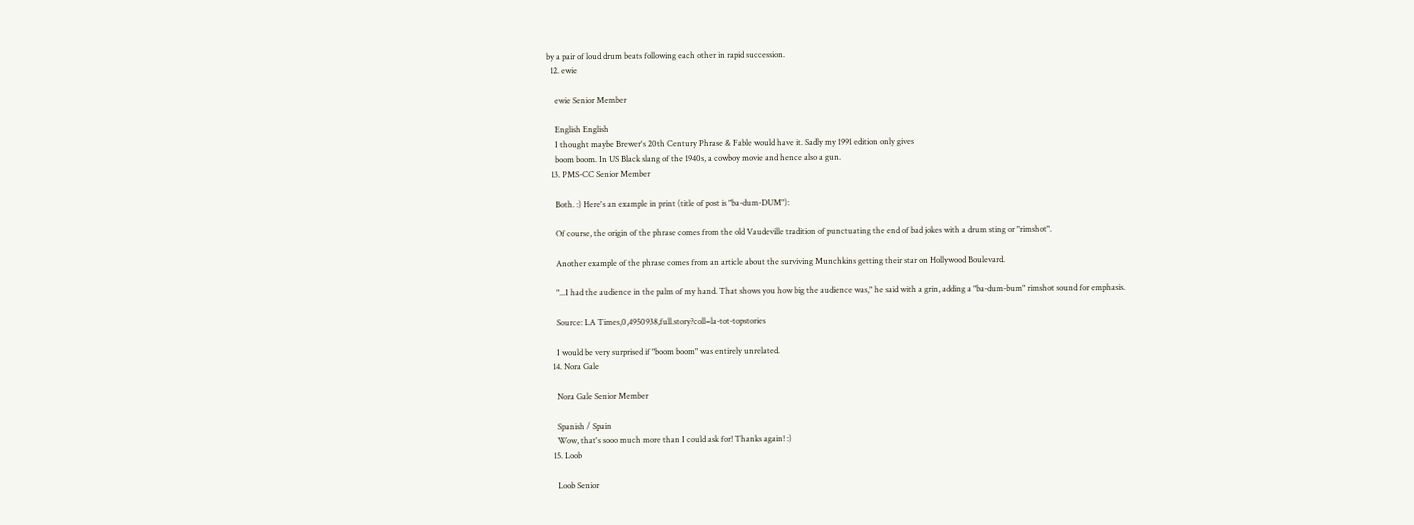by a pair of loud drum beats following each other in rapid succession.
  12. ewie

    ewie Senior Member

    English English
    I thought maybe Brewer's 20th Century Phrase & Fable would have it. Sadly my 1991 edition only gives
    boom boom. In US Black slang of the 1940s, a cowboy movie and hence also a gun.
  13. PMS-CC Senior Member

    Both. :) Here's an example in print (title of post is "ba-dum-DUM"):

    Of course, the origin of the phrase comes from the old Vaudeville tradition of punctuating the end of bad jokes with a drum sting or "rimshot".

    Another example of the phrase comes from an article about the surviving Munchkins getting their star on Hollywood Boulevard.

    "...I had the audience in the palm of my hand. That shows you how big the audience was," he said with a grin, adding a "ba-dum-bum" rimshot sound for emphasis.

    Source: LA Times,0,4950938,full.story?coll=la-tot-topstories

    I would be very surprised if "boom boom" was entirely unrelated.
  14. Nora Gale

    Nora Gale Senior Member

    Spanish / Spain
    Wow, that's sooo much more than I could ask for! Thanks again! :)
  15. Loob

    Loob Senior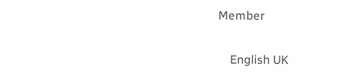Member

    English UK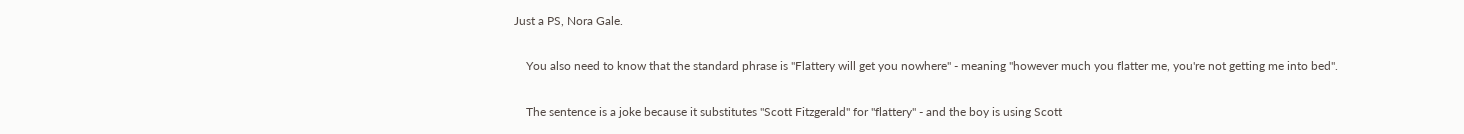Just a PS, Nora Gale.

    You also need to know that the standard phrase is "Flattery will get you nowhere" - meaning "however much you flatter me, you're not getting me into bed".

    The sentence is a joke because it substitutes "Scott Fitzgerald" for "flattery" - and the boy is using Scott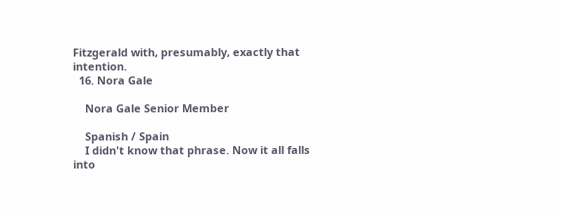Fitzgerald with, presumably, exactly that intention.
  16. Nora Gale

    Nora Gale Senior Member

    Spanish / Spain
    I didn't know that phrase. Now it all falls into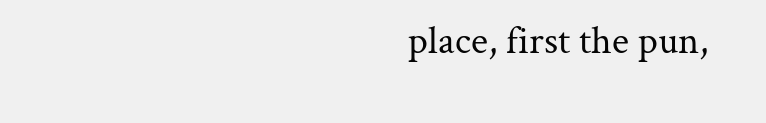place, first the pun,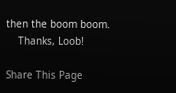then the boom boom.
    Thanks, Loob!

Share This Page